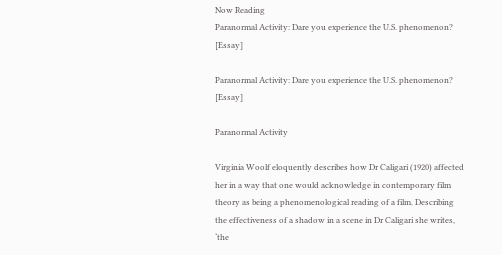Now Reading
Paranormal Activity: Dare you experience the U.S. phenomenon? [Essay]

Paranormal Activity: Dare you experience the U.S. phenomenon? [Essay]

Paranormal Activity

Virginia Woolf eloquently describes how Dr Caligari (1920) affected her in a way that one would acknowledge in contemporary film theory as being a phenomenological reading of a film. Describing the effectiveness of a shadow in a scene in Dr Caligari she writes, ‘the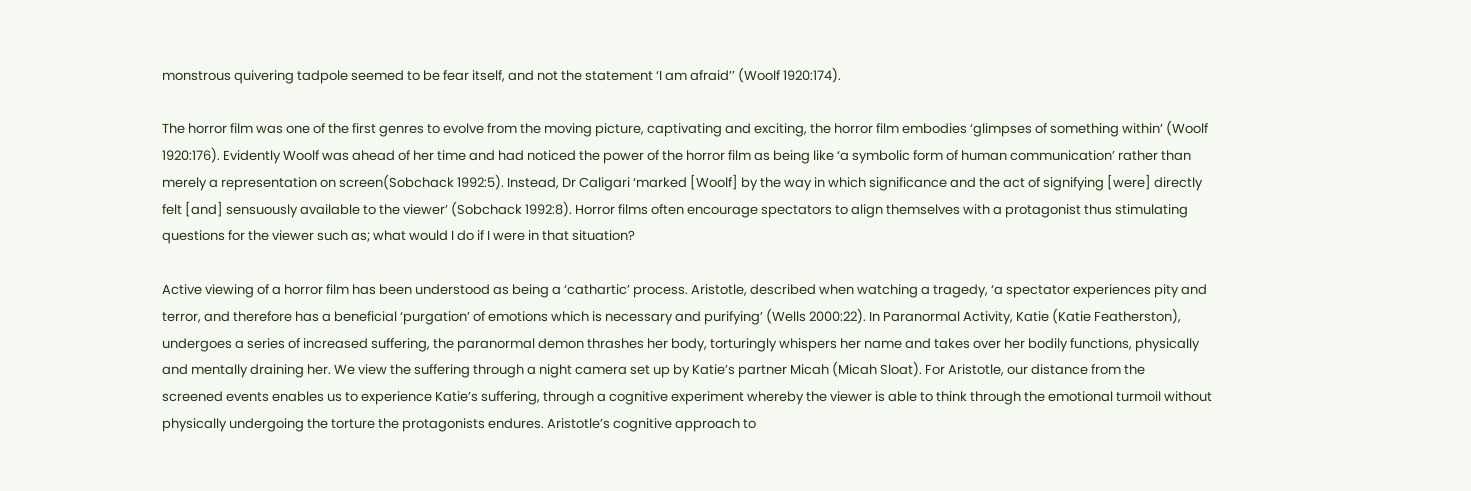monstrous quivering tadpole seemed to be fear itself, and not the statement ‘I am afraid’’ (Woolf 1920:174).

The horror film was one of the first genres to evolve from the moving picture, captivating and exciting, the horror film embodies ‘glimpses of something within’ (Woolf 1920:176). Evidently Woolf was ahead of her time and had noticed the power of the horror film as being like ‘a symbolic form of human communication’ rather than merely a representation on screen(Sobchack 1992:5). Instead, Dr Caligari ‘marked [Woolf] by the way in which significance and the act of signifying [were] directly felt [and] sensuously available to the viewer’ (Sobchack 1992:8). Horror films often encourage spectators to align themselves with a protagonist thus stimulating questions for the viewer such as; what would I do if I were in that situation?

Active viewing of a horror film has been understood as being a ‘cathartic’ process. Aristotle, described when watching a tragedy, ‘a spectator experiences pity and terror, and therefore has a beneficial ‘purgation’ of emotions which is necessary and purifying’ (Wells 2000:22). In Paranormal Activity, Katie (Katie Featherston), undergoes a series of increased suffering, the paranormal demon thrashes her body, torturingly whispers her name and takes over her bodily functions, physically and mentally draining her. We view the suffering through a night camera set up by Katie’s partner Micah (Micah Sloat). For Aristotle, our distance from the
screened events enables us to experience Katie’s suffering, through a cognitive experiment whereby the viewer is able to think through the emotional turmoil without physically undergoing the torture the protagonists endures. Aristotle’s cognitive approach to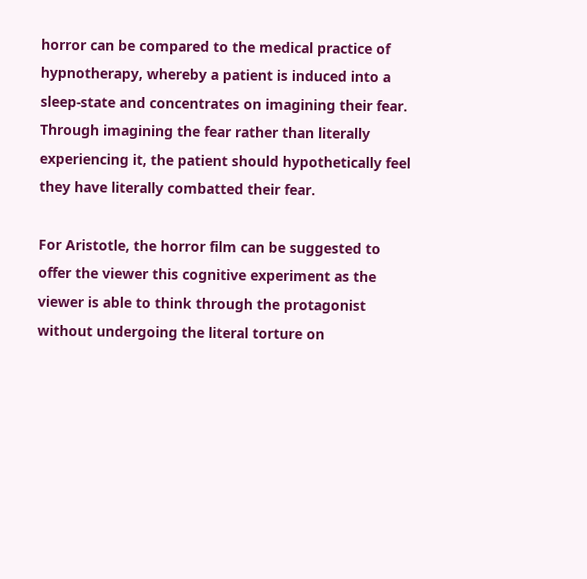horror can be compared to the medical practice of hypnotherapy, whereby a patient is induced into a sleep-state and concentrates on imagining their fear. Through imagining the fear rather than literally experiencing it, the patient should hypothetically feel they have literally combatted their fear.

For Aristotle, the horror film can be suggested to offer the viewer this cognitive experiment as the viewer is able to think through the protagonist without undergoing the literal torture on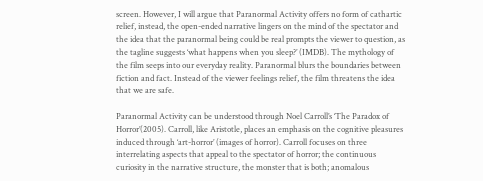screen. However, I will argue that Paranormal Activity offers no form of cathartic relief, instead, the open-ended narrative lingers on the mind of the spectator and the idea that the paranormal being could be real prompts the viewer to question, as the tagline suggests ‘what happens when you sleep?’ (IMDB). The mythology of the film seeps into our everyday reality. Paranormal blurs the boundaries between fiction and fact. Instead of the viewer feelings relief, the film threatens the idea that we are safe.

Paranormal Activity can be understood through Noel Carroll’s ‘The Paradox of Horror’(2005). Carroll, like Aristotle, places an emphasis on the cognitive pleasures induced through ‘art-horror’ (images of horror). Carroll focuses on three interrelating aspects that appeal to the spectator of horror; the continuous curiosity in the narrative structure, the monster that is both; anomalous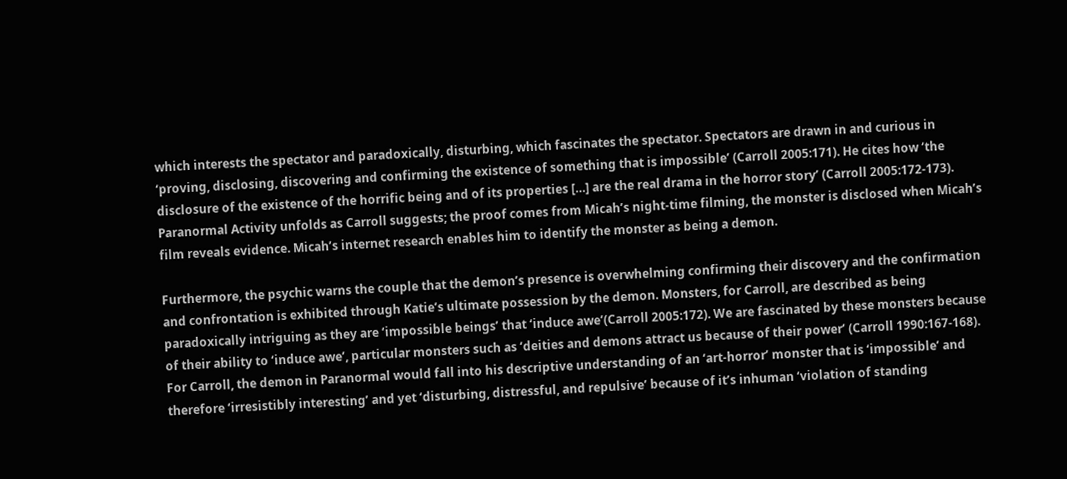which interests the spectator and paradoxically, disturbing, which fascinates the spectator. Spectators are drawn in and curious in ‘proving, disclosing, discovering and confirming the existence of something that is impossible’ (Carroll 2005:171). He cites how ‘the disclosure of the existence of the horrific being and of its properties […] are the real drama in the horror story’ (Carroll 2005:172-173). Paranormal Activity unfolds as Carroll suggests; the proof comes from Micah’s night-time filming, the monster is disclosed when Micah’s film reveals evidence. Micah’s internet research enables him to identify the monster as being a demon.

Furthermore, the psychic warns the couple that the demon’s presence is overwhelming confirming their discovery and the confirmation and confrontation is exhibited through Katie’s ultimate possession by the demon. Monsters, for Carroll, are described as being paradoxically intriguing as they are ‘impossible beings’ that ‘induce awe’(Carroll 2005:172). We are fascinated by these monsters because of their ability to ‘induce awe’, particular monsters such as ‘deities and demons attract us because of their power’ (Carroll 1990:167-168). For Carroll, the demon in Paranormal would fall into his descriptive understanding of an ‘art-horror’ monster that is ‘impossible’ and therefore ‘irresistibly interesting’ and yet ‘disturbing, distressful, and repulsive’ because of it’s inhuman ‘violation of standing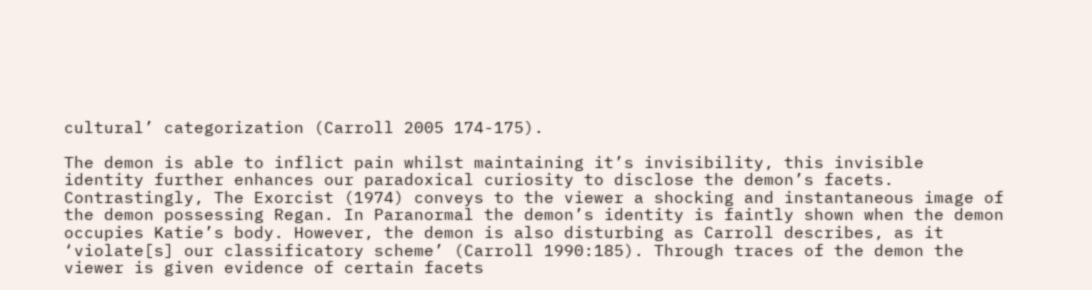cultural’ categorization (Carroll 2005 174-175).

The demon is able to inflict pain whilst maintaining it’s invisibility, this invisible identity further enhances our paradoxical curiosity to disclose the demon’s facets. Contrastingly, The Exorcist (1974) conveys to the viewer a shocking and instantaneous image of the demon possessing Regan. In Paranormal the demon’s identity is faintly shown when the demon occupies Katie’s body. However, the demon is also disturbing as Carroll describes, as it ‘violate[s] our classificatory scheme’ (Carroll 1990:185). Through traces of the demon the viewer is given evidence of certain facets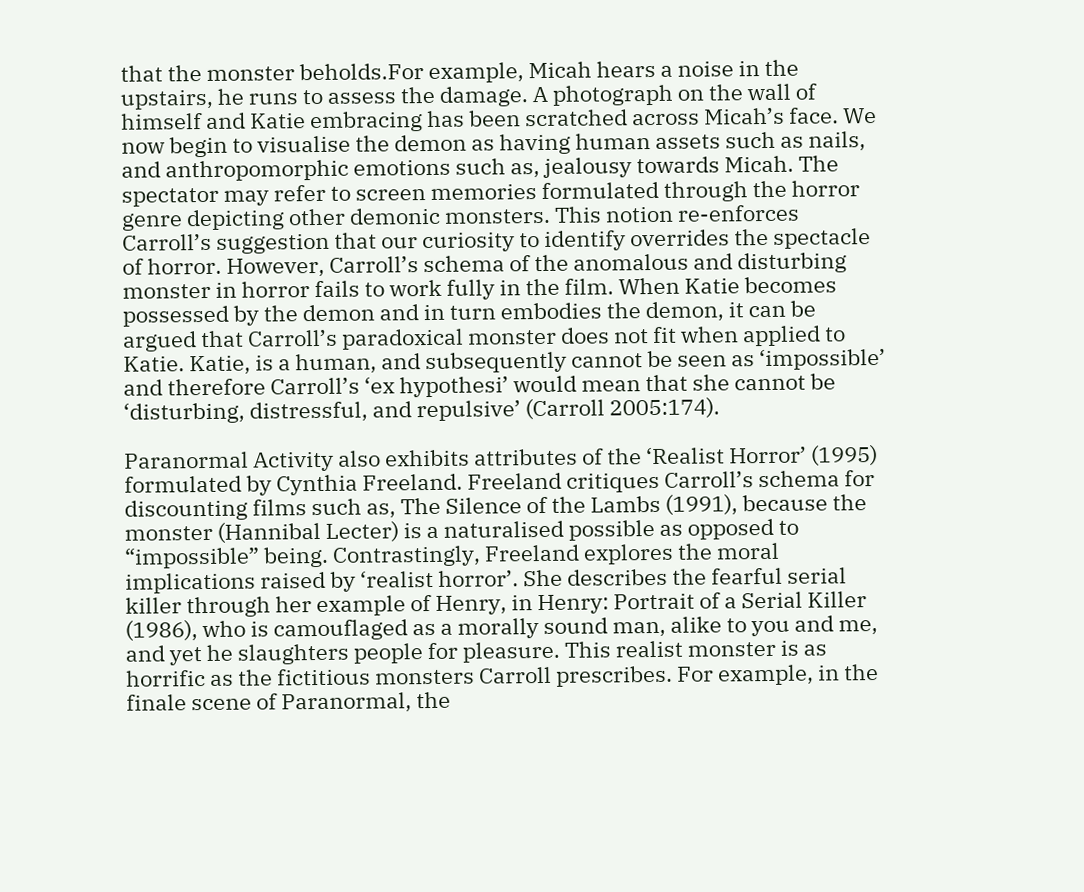that the monster beholds.For example, Micah hears a noise in the upstairs, he runs to assess the damage. A photograph on the wall of himself and Katie embracing has been scratched across Micah’s face. We now begin to visualise the demon as having human assets such as nails, and anthropomorphic emotions such as, jealousy towards Micah. The spectator may refer to screen memories formulated through the horror genre depicting other demonic monsters. This notion re-enforces Carroll’s suggestion that our curiosity to identify overrides the spectacle of horror. However, Carroll’s schema of the anomalous and disturbing monster in horror fails to work fully in the film. When Katie becomes possessed by the demon and in turn embodies the demon, it can be argued that Carroll’s paradoxical monster does not fit when applied to Katie. Katie, is a human, and subsequently cannot be seen as ‘impossible’ and therefore Carroll’s ‘ex hypothesi’ would mean that she cannot be ‘disturbing, distressful, and repulsive’ (Carroll 2005:174).

Paranormal Activity also exhibits attributes of the ‘Realist Horror’ (1995) formulated by Cynthia Freeland. Freeland critiques Carroll’s schema for discounting films such as, The Silence of the Lambs (1991), because the monster (Hannibal Lecter) is a naturalised possible as opposed to “impossible” being. Contrastingly, Freeland explores the moral implications raised by ‘realist horror’. She describes the fearful serial killer through her example of Henry, in Henry: Portrait of a Serial Killer (1986), who is camouflaged as a morally sound man, alike to you and me, and yet he slaughters people for pleasure. This realist monster is as horrific as the fictitious monsters Carroll prescribes. For example, in the finale scene of Paranormal, the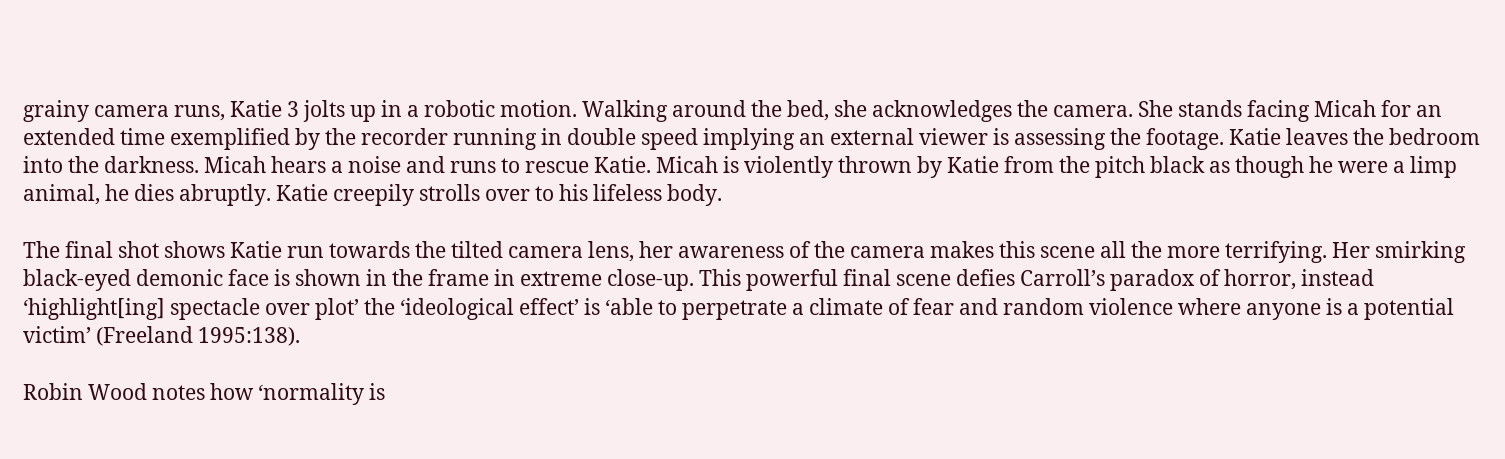grainy camera runs, Katie 3 jolts up in a robotic motion. Walking around the bed, she acknowledges the camera. She stands facing Micah for an extended time exemplified by the recorder running in double speed implying an external viewer is assessing the footage. Katie leaves the bedroom into the darkness. Micah hears a noise and runs to rescue Katie. Micah is violently thrown by Katie from the pitch black as though he were a limp animal, he dies abruptly. Katie creepily strolls over to his lifeless body.

The final shot shows Katie run towards the tilted camera lens, her awareness of the camera makes this scene all the more terrifying. Her smirking black-eyed demonic face is shown in the frame in extreme close-up. This powerful final scene defies Carroll’s paradox of horror, instead ‘highlight[ing] spectacle over plot’ the ‘ideological effect’ is ‘able to perpetrate a climate of fear and random violence where anyone is a potential victim’ (Freeland 1995:138).

Robin Wood notes how ‘normality is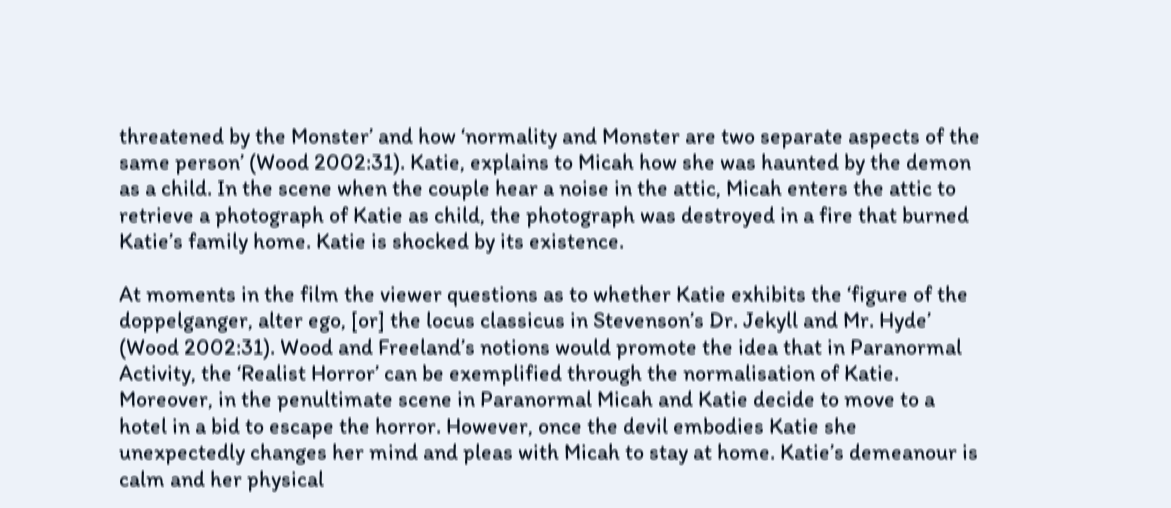threatened by the Monster’ and how ‘normality and Monster are two separate aspects of the same person’ (Wood 2002:31). Katie, explains to Micah how she was haunted by the demon as a child. In the scene when the couple hear a noise in the attic, Micah enters the attic to retrieve a photograph of Katie as child, the photograph was destroyed in a fire that burned Katie’s family home. Katie is shocked by its existence.

At moments in the film the viewer questions as to whether Katie exhibits the ‘figure of the doppelganger, alter ego, [or] the locus classicus in Stevenson’s Dr. Jekyll and Mr. Hyde’ (Wood 2002:31). Wood and Freeland’s notions would promote the idea that in Paranormal Activity, the ‘Realist Horror’ can be exemplified through the normalisation of Katie. Moreover, in the penultimate scene in Paranormal Micah and Katie decide to move to a hotel in a bid to escape the horror. However, once the devil embodies Katie she unexpectedly changes her mind and pleas with Micah to stay at home. Katie’s demeanour is calm and her physical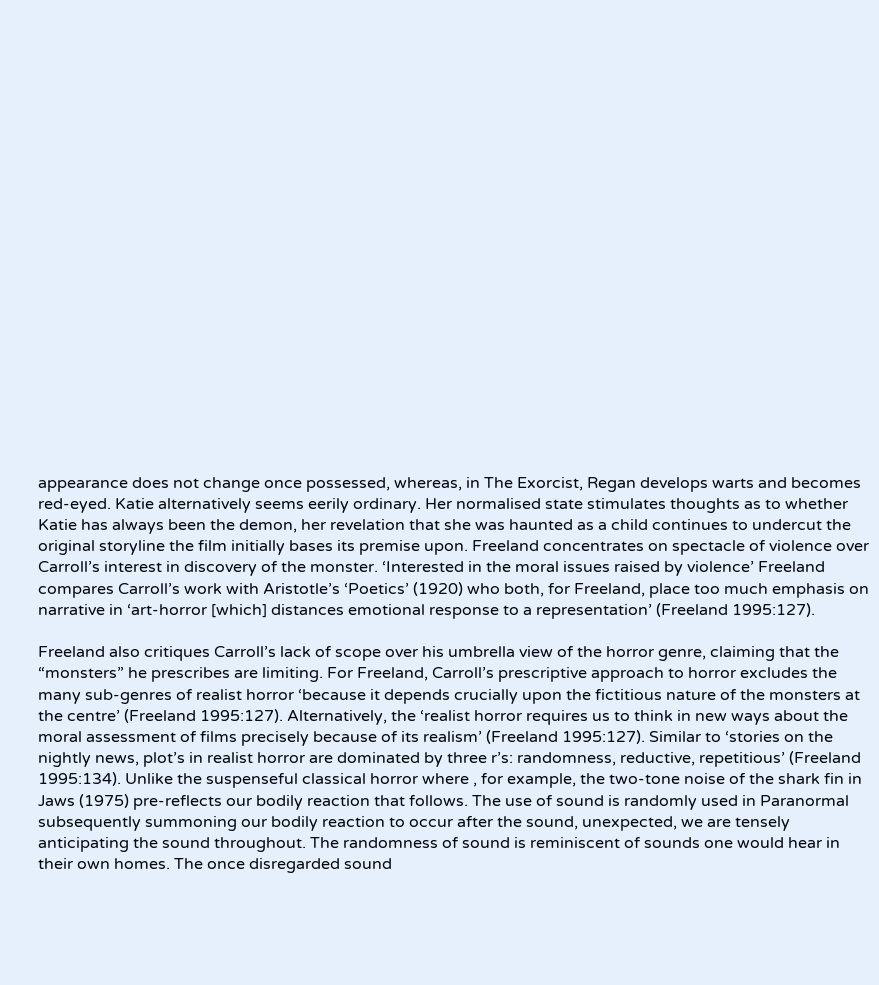appearance does not change once possessed, whereas, in The Exorcist, Regan develops warts and becomes red-eyed. Katie alternatively seems eerily ordinary. Her normalised state stimulates thoughts as to whether Katie has always been the demon, her revelation that she was haunted as a child continues to undercut the original storyline the film initially bases its premise upon. Freeland concentrates on spectacle of violence over Carroll’s interest in discovery of the monster. ‘Interested in the moral issues raised by violence’ Freeland compares Carroll’s work with Aristotle’s ‘Poetics’ (1920) who both, for Freeland, place too much emphasis on narrative in ‘art-horror [which] distances emotional response to a representation’ (Freeland 1995:127).

Freeland also critiques Carroll’s lack of scope over his umbrella view of the horror genre, claiming that the “monsters” he prescribes are limiting. For Freeland, Carroll’s prescriptive approach to horror excludes the many sub-genres of realist horror ‘because it depends crucially upon the fictitious nature of the monsters at the centre’ (Freeland 1995:127). Alternatively, the ‘realist horror requires us to think in new ways about the moral assessment of films precisely because of its realism’ (Freeland 1995:127). Similar to ‘stories on the nightly news, plot’s in realist horror are dominated by three r’s: randomness, reductive, repetitious’ (Freeland 1995:134). Unlike the suspenseful classical horror where , for example, the two-tone noise of the shark fin in Jaws (1975) pre-reflects our bodily reaction that follows. The use of sound is randomly used in Paranormal subsequently summoning our bodily reaction to occur after the sound, unexpected, we are tensely anticipating the sound throughout. The randomness of sound is reminiscent of sounds one would hear in their own homes. The once disregarded sound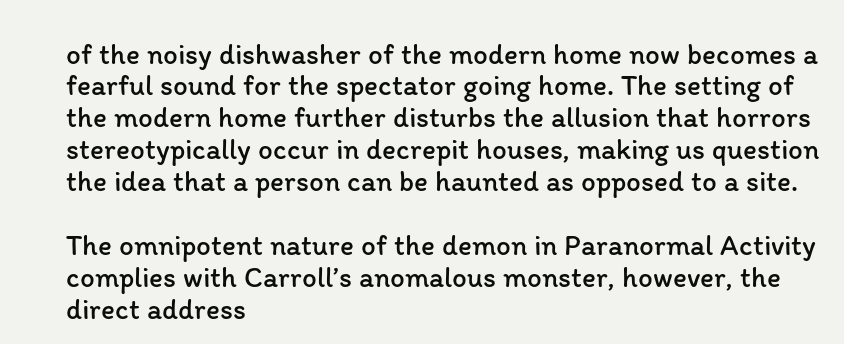of the noisy dishwasher of the modern home now becomes a fearful sound for the spectator going home. The setting of the modern home further disturbs the allusion that horrors stereotypically occur in decrepit houses, making us question the idea that a person can be haunted as opposed to a site.

The omnipotent nature of the demon in Paranormal Activity complies with Carroll’s anomalous monster, however, the direct address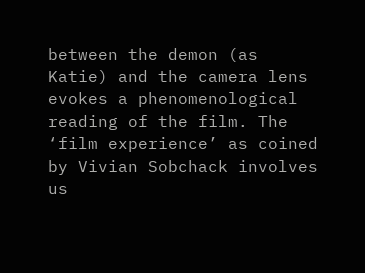between the demon (as Katie) and the camera lens evokes a phenomenological reading of the film. The ‘film experience’ as coined by Vivian Sobchack involves us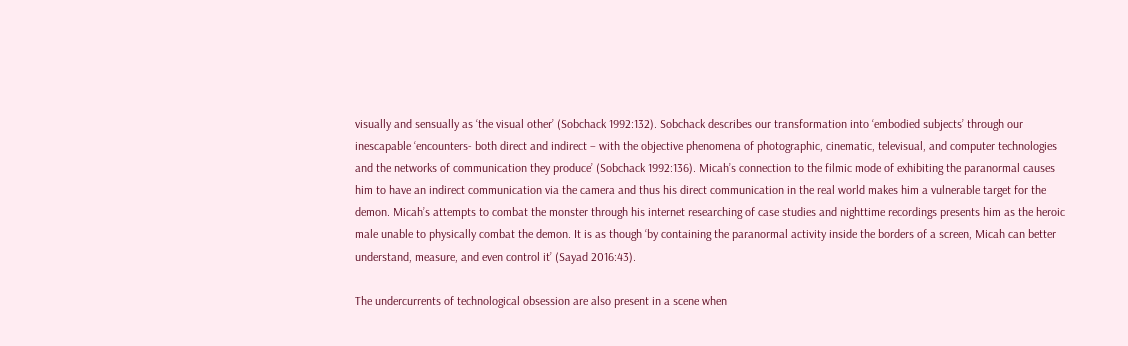visually and sensually as ‘the visual other’ (Sobchack 1992:132). Sobchack describes our transformation into ‘embodied subjects’ through our inescapable ‘encounters- both direct and indirect – with the objective phenomena of photographic, cinematic, televisual, and computer technologies and the networks of communication they produce’ (Sobchack 1992:136). Micah’s connection to the filmic mode of exhibiting the paranormal causes him to have an indirect communication via the camera and thus his direct communication in the real world makes him a vulnerable target for the demon. Micah’s attempts to combat the monster through his internet researching of case studies and nighttime recordings presents him as the heroic male unable to physically combat the demon. It is as though ‘by containing the paranormal activity inside the borders of a screen, Micah can better understand, measure, and even control it’ (Sayad 2016:43).

The undercurrents of technological obsession are also present in a scene when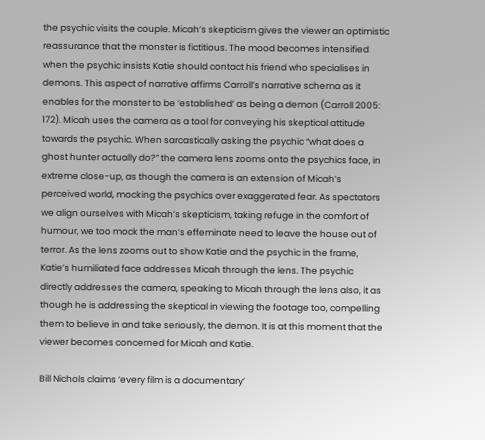the psychic visits the couple. Micah’s skepticism gives the viewer an optimistic reassurance that the monster is fictitious. The mood becomes intensified when the psychic insists Katie should contact his friend who specialises in demons. This aspect of narrative affirms Carroll’s narrative schema as it enables for the monster to be ‘established’ as being a demon (Carroll 2005: 172). Micah uses the camera as a tool for conveying his skeptical attitude towards the psychic. When sarcastically asking the psychic “what does a ghost hunter actually do?” the camera lens zooms onto the psychics face, in extreme close-up, as though the camera is an extension of Micah’s perceived world, mocking the psychics over exaggerated fear. As spectators we align ourselves with Micah’s skepticism, taking refuge in the comfort of humour, we too mock the man’s effeminate need to leave the house out of terror. As the lens zooms out to show Katie and the psychic in the frame, Katie’s humiliated face addresses Micah through the lens. The psychic directly addresses the camera, speaking to Micah through the lens also, it as though he is addressing the skeptical in viewing the footage too, compelling them to believe in and take seriously, the demon. It is at this moment that the viewer becomes concerned for Micah and Katie.

Bill Nichols claims ‘every film is a documentary’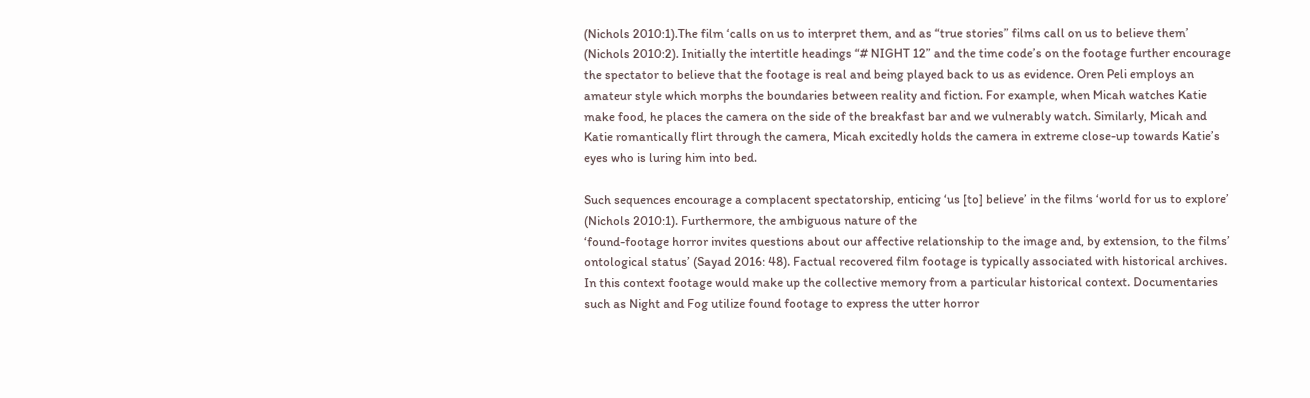(Nichols 2010:1).The film ‘calls on us to interpret them, and as “true stories” films call on us to believe them’ (Nichols 2010:2). Initially the intertitle headings “# NIGHT 12” and the time code’s on the footage further encourage the spectator to believe that the footage is real and being played back to us as evidence. Oren Peli employs an amateur style which morphs the boundaries between reality and fiction. For example, when Micah watches Katie make food, he places the camera on the side of the breakfast bar and we vulnerably watch. Similarly, Micah and Katie romantically flirt through the camera, Micah excitedly holds the camera in extreme close-up towards Katie’s eyes who is luring him into bed.

Such sequences encourage a complacent spectatorship, enticing ‘us [to] believe’ in the films ‘world for us to explore’ (Nichols 2010:1). Furthermore, the ambiguous nature of the
‘found-footage horror invites questions about our affective relationship to the image and, by extension, to the films’ ontological status’ (Sayad 2016: 48). Factual recovered film footage is typically associated with historical archives. In this context footage would make up the collective memory from a particular historical context. Documentaries such as Night and Fog utilize found footage to express the utter horror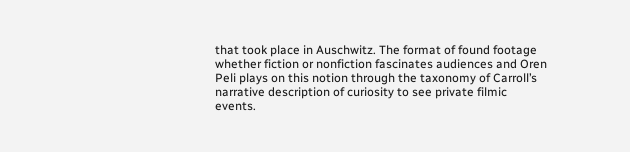that took place in Auschwitz. The format of found footage
whether fiction or nonfiction fascinates audiences and Oren Peli plays on this notion through the taxonomy of Carroll’s narrative description of curiosity to see private filmic events.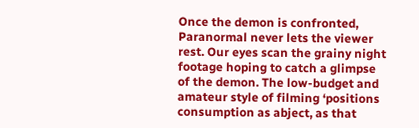Once the demon is confronted, Paranormal never lets the viewer rest. Our eyes scan the grainy night footage hoping to catch a glimpse of the demon. The low-budget and amateur style of filming ‘positions consumption as abject, as that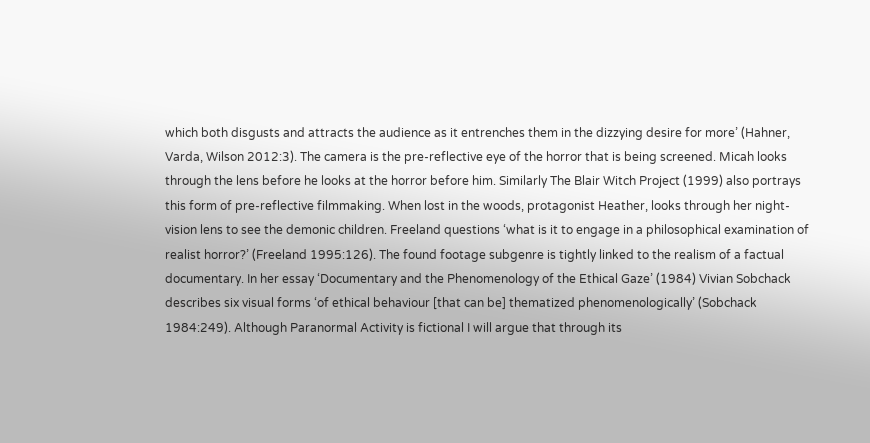which both disgusts and attracts the audience as it entrenches them in the dizzying desire for more’ (Hahner, Varda, Wilson 2012:3). The camera is the pre-reflective eye of the horror that is being screened. Micah looks through the lens before he looks at the horror before him. Similarly The Blair Witch Project (1999) also portrays this form of pre-reflective filmmaking. When lost in the woods, protagonist Heather, looks through her night-vision lens to see the demonic children. Freeland questions ‘what is it to engage in a philosophical examination of realist horror?’ (Freeland 1995:126). The found footage subgenre is tightly linked to the realism of a factual documentary. In her essay ‘Documentary and the Phenomenology of the Ethical Gaze’ (1984) Vivian Sobchack describes six visual forms ‘of ethical behaviour [that can be] thematized phenomenologically’ (Sobchack 1984:249). Although Paranormal Activity is fictional I will argue that through its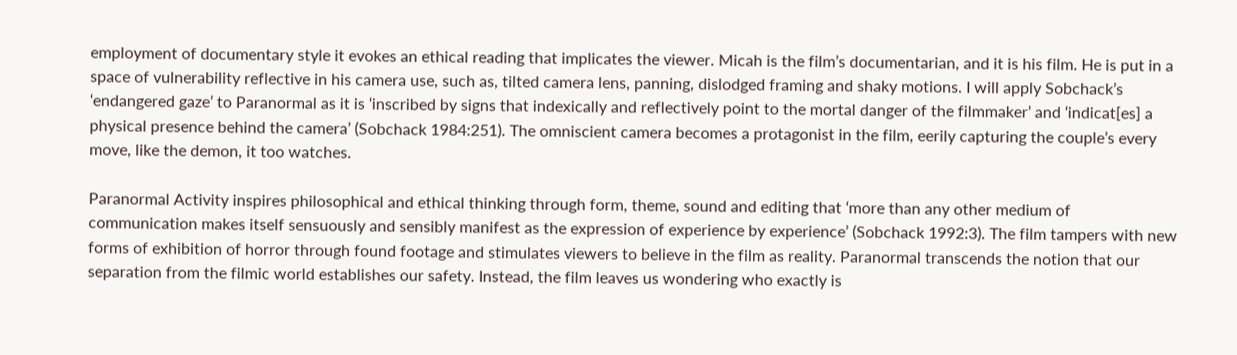employment of documentary style it evokes an ethical reading that implicates the viewer. Micah is the film’s documentarian, and it is his film. He is put in a space of vulnerability reflective in his camera use, such as, tilted camera lens, panning, dislodged framing and shaky motions. I will apply Sobchack’s ‘endangered gaze’ to Paranormal as it is ‘inscribed by signs that indexically and reflectively point to the mortal danger of the filmmaker’ and ‘indicat[es] a physical presence behind the camera’ (Sobchack 1984:251). The omniscient camera becomes a protagonist in the film, eerily capturing the couple’s every move, like the demon, it too watches.

Paranormal Activity inspires philosophical and ethical thinking through form, theme, sound and editing that ‘more than any other medium of communication makes itself sensuously and sensibly manifest as the expression of experience by experience’ (Sobchack 1992:3). The film tampers with new forms of exhibition of horror through found footage and stimulates viewers to believe in the film as reality. Paranormal transcends the notion that our separation from the filmic world establishes our safety. Instead, the film leaves us wondering who exactly is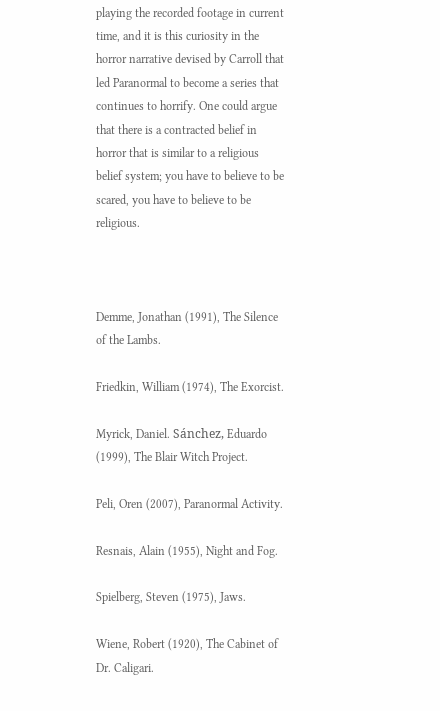playing the recorded footage in current time, and it is this curiosity in the horror narrative devised by Carroll that led Paranormal to become a series that continues to horrify. One could argue that there is a contracted belief in horror that is similar to a religious belief system; you have to believe to be scared, you have to believe to be religious.



Demme, Jonathan (1991), The Silence of the Lambs.

Friedkin, William (1974), The Exorcist.

Myrick, Daniel. Sánchez, Eduardo (1999), The Blair Witch Project.

Peli, Oren (2007), Paranormal Activity.

Resnais, Alain (1955), Night and Fog.

Spielberg, Steven (1975), Jaws.

Wiene, Robert (1920), The Cabinet of Dr. Caligari.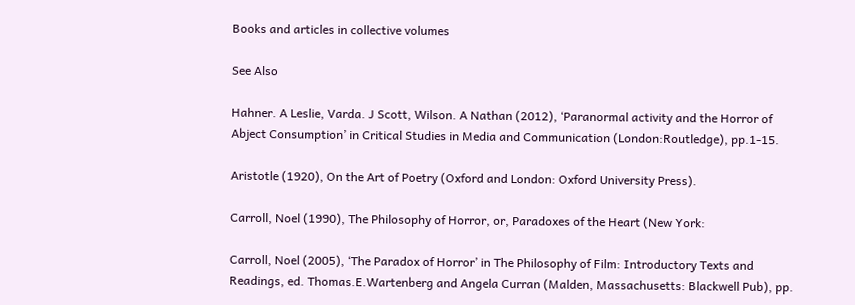Books and articles in collective volumes

See Also

Hahner. A Leslie, Varda. J Scott, Wilson. A Nathan (2012), ‘Paranormal activity and the Horror of Abject Consumption’ in Critical Studies in Media and Communication (London:Routledge), pp.1-15.

Aristotle (1920), On the Art of Poetry (Oxford and London: Oxford University Press).

Carroll, Noel (1990), The Philosophy of Horror, or, Paradoxes of the Heart (New York:

Carroll, Noel (2005), ‘The Paradox of Horror’ in The Philosophy of Film: Introductory Texts and Readings, ed. Thomas.E.Wartenberg and Angela Curran (Malden, Massachusetts: Blackwell Pub), pp.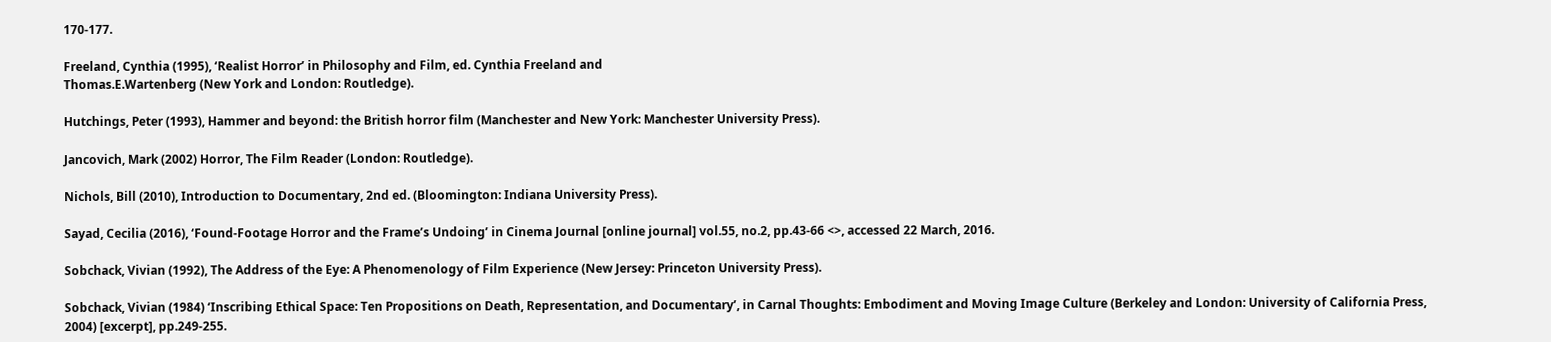170-177.

Freeland, Cynthia (1995), ‘Realist Horror’ in Philosophy and Film, ed. Cynthia Freeland and
Thomas.E.Wartenberg (New York and London: Routledge).

Hutchings, Peter (1993), Hammer and beyond: the British horror film (Manchester and New York: Manchester University Press).

Jancovich, Mark (2002) Horror, The Film Reader (London: Routledge).

Nichols, Bill (2010), Introduction to Documentary, 2nd ed. (Bloomington: Indiana University Press).

Sayad, Cecilia (2016), ‘Found-Footage Horror and the Frame’s Undoing’ in Cinema Journal [online journal] vol.55, no.2, pp.43-66 <>, accessed 22 March, 2016.

Sobchack, Vivian (1992), The Address of the Eye: A Phenomenology of Film Experience (New Jersey: Princeton University Press).

Sobchack, Vivian (1984) ‘Inscribing Ethical Space: Ten Propositions on Death, Representation, and Documentary’, in Carnal Thoughts: Embodiment and Moving Image Culture (Berkeley and London: University of California Press, 2004) [excerpt], pp.249-255.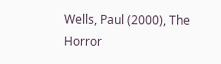Wells, Paul (2000), The Horror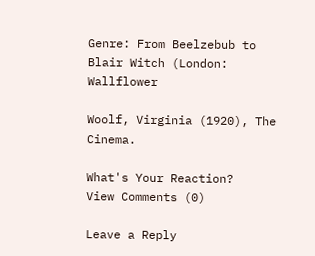Genre: From Beelzebub to Blair Witch (London: Wallflower

Woolf, Virginia (1920), The Cinema.

What's Your Reaction?
View Comments (0)

Leave a Reply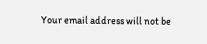Your email address will not be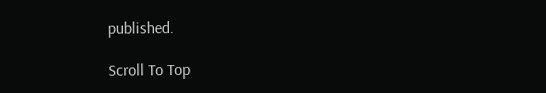published.

Scroll To Top